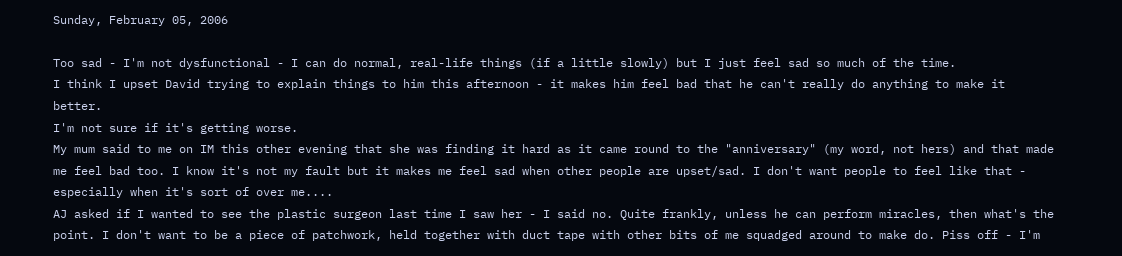Sunday, February 05, 2006

Too sad - I'm not dysfunctional - I can do normal, real-life things (if a little slowly) but I just feel sad so much of the time.
I think I upset David trying to explain things to him this afternoon - it makes him feel bad that he can't really do anything to make it better.
I'm not sure if it's getting worse.
My mum said to me on IM this other evening that she was finding it hard as it came round to the "anniversary" (my word, not hers) and that made me feel bad too. I know it's not my fault but it makes me feel sad when other people are upset/sad. I don't want people to feel like that - especially when it's sort of over me....
AJ asked if I wanted to see the plastic surgeon last time I saw her - I said no. Quite frankly, unless he can perform miracles, then what's the point. I don't want to be a piece of patchwork, held together with duct tape with other bits of me squadged around to make do. Piss off - I'm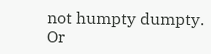not humpty dumpty. Or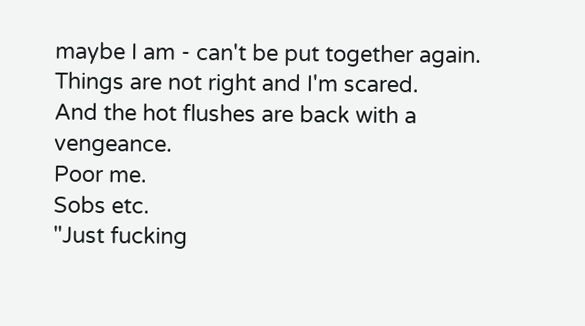maybe I am - can't be put together again.
Things are not right and I'm scared.
And the hot flushes are back with a vengeance.
Poor me.
Sobs etc.
"Just fucking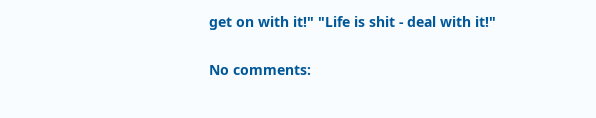get on with it!" "Life is shit - deal with it!"

No comments: